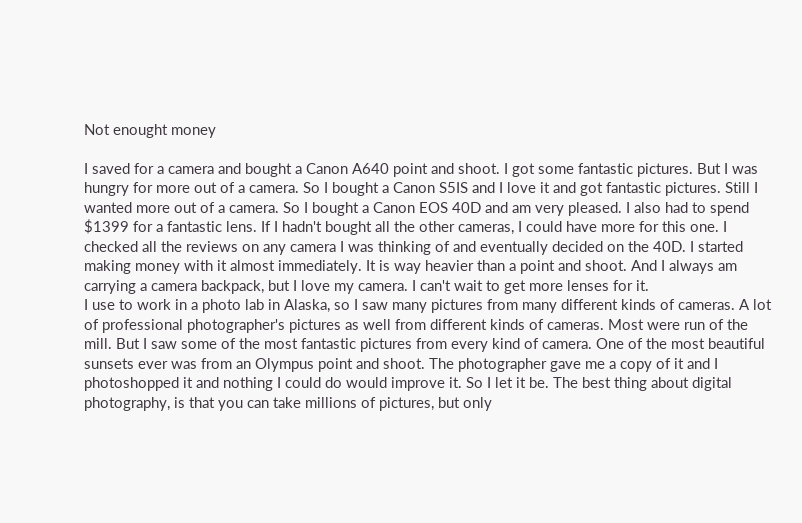Not enought money

I saved for a camera and bought a Canon A640 point and shoot. I got some fantastic pictures. But I was hungry for more out of a camera. So I bought a Canon S5IS and I love it and got fantastic pictures. Still I wanted more out of a camera. So I bought a Canon EOS 40D and am very pleased. I also had to spend $1399 for a fantastic lens. If I hadn't bought all the other cameras, I could have more for this one. I checked all the reviews on any camera I was thinking of and eventually decided on the 40D. I started making money with it almost immediately. It is way heavier than a point and shoot. And I always am carrying a camera backpack, but I love my camera. I can't wait to get more lenses for it.
I use to work in a photo lab in Alaska, so I saw many pictures from many different kinds of cameras. A lot of professional photographer's pictures as well from different kinds of cameras. Most were run of the mill. But I saw some of the most fantastic pictures from every kind of camera. One of the most beautiful sunsets ever was from an Olympus point and shoot. The photographer gave me a copy of it and I photoshopped it and nothing I could do would improve it. So I let it be. The best thing about digital photography, is that you can take millions of pictures, but only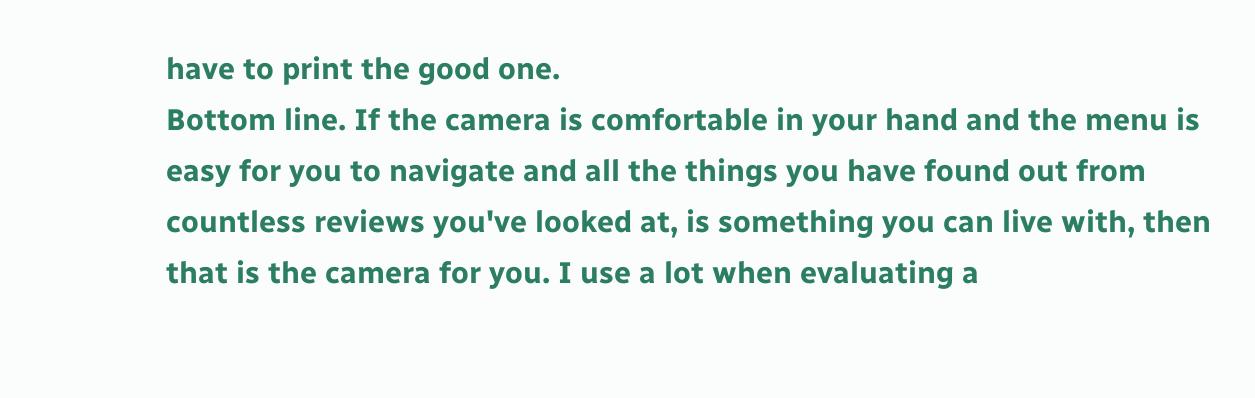have to print the good one.
Bottom line. If the camera is comfortable in your hand and the menu is easy for you to navigate and all the things you have found out from countless reviews you've looked at, is something you can live with, then that is the camera for you. I use a lot when evaluating a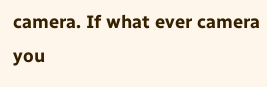camera. If what ever camera you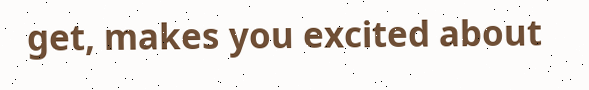get, makes you excited about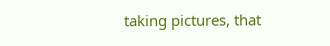taking pictures, that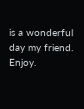is a wonderful day my friend. Enjoy.